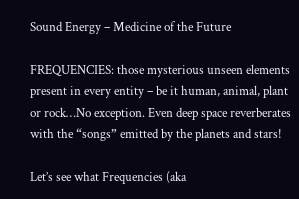Sound Energy – Medicine of the Future

FREQUENCIES: those mysterious unseen elements present in every entity – be it human, animal, plant or rock…No exception. Even deep space reverberates with the “songs” emitted by the planets and stars!

Let’s see what Frequencies (aka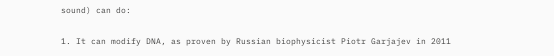sound) can do:

1. It can modify DNA, as proven by Russian biophysicist Piotr Garjajev in 2011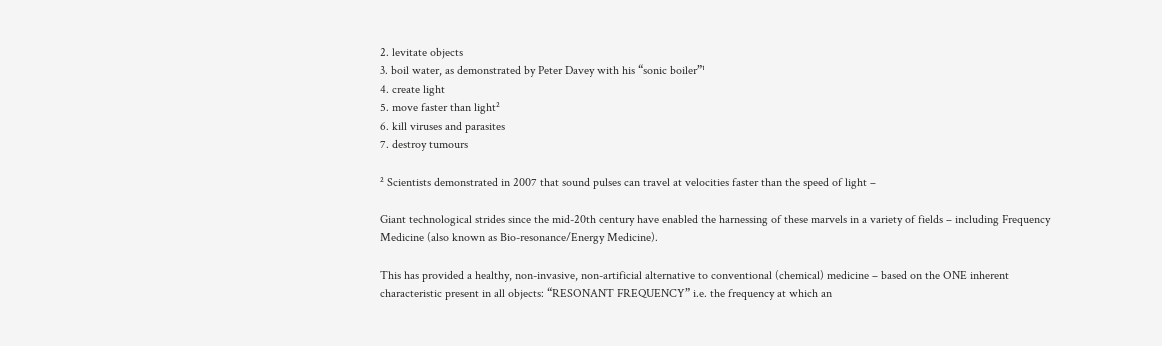2. levitate objects
3. boil water, as demonstrated by Peter Davey with his “sonic boiler”¹
4. create light
5. move faster than light²
6. kill viruses and parasites
7. destroy tumours

² Scientists demonstrated in 2007 that sound pulses can travel at velocities faster than the speed of light –

Giant technological strides since the mid-20th century have enabled the harnessing of these marvels in a variety of fields – including Frequency Medicine (also known as Bio-resonance/Energy Medicine).

This has provided a healthy, non-invasive, non-artificial alternative to conventional (chemical) medicine – based on the ONE inherent characteristic present in all objects: “RESONANT FREQUENCY” i.e. the frequency at which an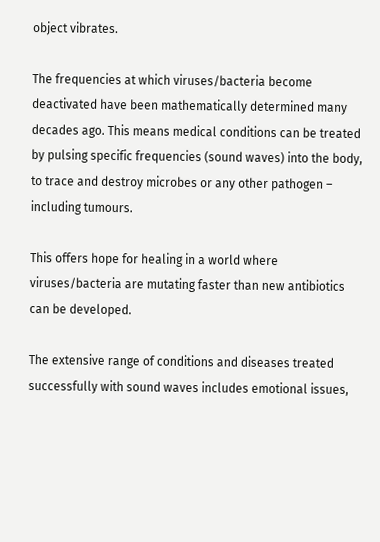object vibrates.

The frequencies at which viruses/bacteria become deactivated have been mathematically determined many decades ago. This means medical conditions can be treated by pulsing specific frequencies (sound waves) into the body, to trace and destroy microbes or any other pathogen – including tumours.

This offers hope for healing in a world where viruses/bacteria are mutating faster than new antibiotics can be developed.

The extensive range of conditions and diseases treated successfully with sound waves includes emotional issues,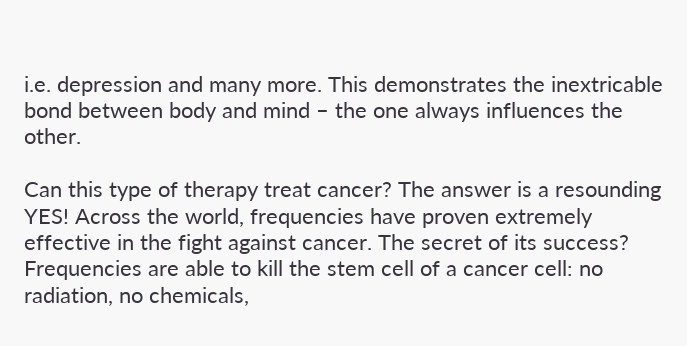i.e. depression and many more. This demonstrates the inextricable bond between body and mind – the one always influences the other.

Can this type of therapy treat cancer? The answer is a resounding YES! Across the world, frequencies have proven extremely effective in the fight against cancer. The secret of its success? Frequencies are able to kill the stem cell of a cancer cell: no radiation, no chemicals,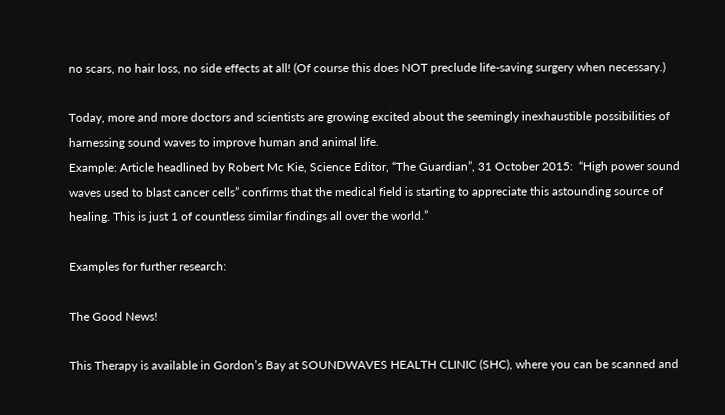no scars, no hair loss, no side effects at all! (Of course this does NOT preclude life-saving surgery when necessary.)

Today, more and more doctors and scientists are growing excited about the seemingly inexhaustible possibilities of harnessing sound waves to improve human and animal life.
Example: Article headlined by Robert Mc Kie, Science Editor, “The Guardian”, 31 October 2015:  “High power sound waves used to blast cancer cells” confirms that the medical field is starting to appreciate this astounding source of healing. This is just 1 of countless similar findings all over the world.”

Examples for further research:

The Good News!

This Therapy is available in Gordon’s Bay at SOUNDWAVES HEALTH CLINIC (SHC), where you can be scanned and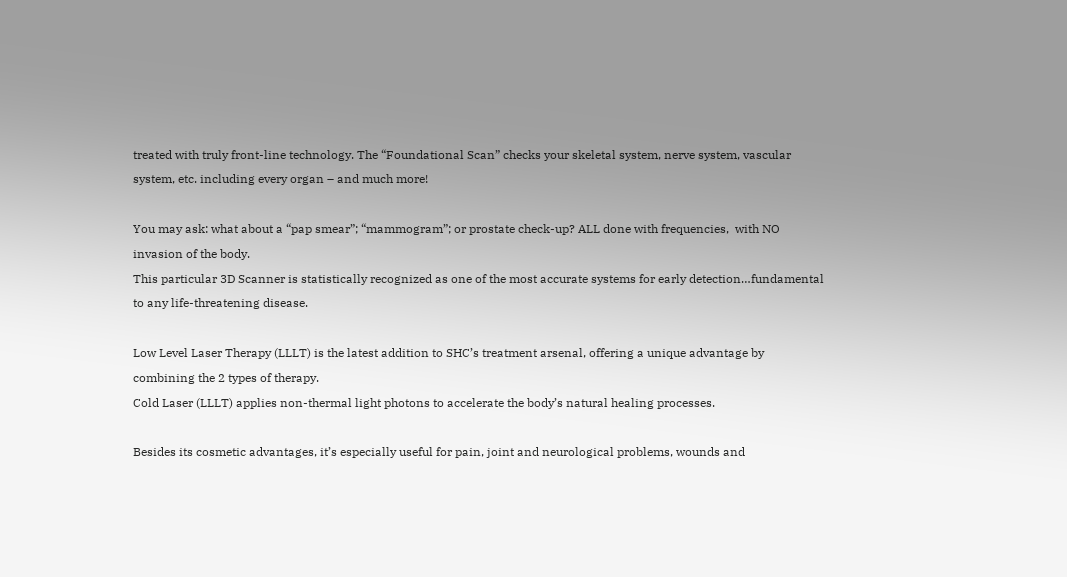treated with truly front-line technology. The “Foundational Scan” checks your skeletal system, nerve system, vascular system, etc. including every organ – and much more!

You may ask: what about a “pap smear”; “mammogram”; or prostate check-up? ALL done with frequencies,  with NO invasion of the body.
This particular 3D Scanner is statistically recognized as one of the most accurate systems for early detection…fundamental to any life-threatening disease.

Low Level Laser Therapy (LLLT) is the latest addition to SHC’s treatment arsenal, offering a unique advantage by combining the 2 types of therapy.
Cold Laser (LLLT) applies non-thermal light photons to accelerate the body’s natural healing processes.

Besides its cosmetic advantages, it’s especially useful for pain, joint and neurological problems, wounds and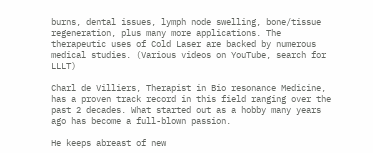burns, dental issues, lymph node swelling, bone/tissue regeneration, plus many more applications. The therapeutic uses of Cold Laser are backed by numerous medical studies. (Various videos on YouTube, search for LLLT)

Charl de Villiers, Therapist in Bio resonance Medicine, has a proven track record in this field ranging over the past 2 decades. What started out as a hobby many years ago has become a full-blown passion.

He keeps abreast of new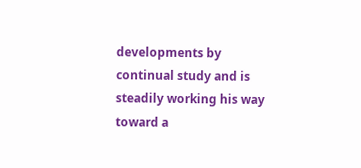developments by continual study and is steadily working his way toward a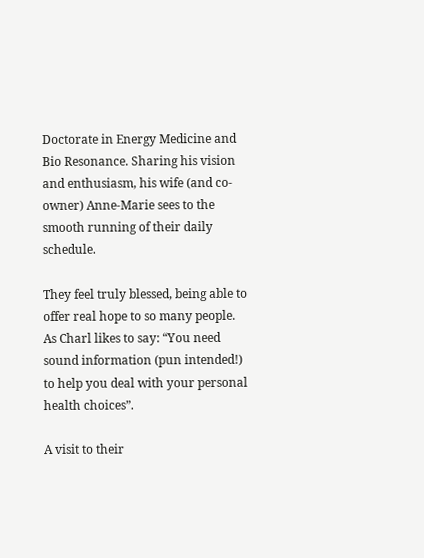Doctorate in Energy Medicine and Bio Resonance. Sharing his vision and enthusiasm, his wife (and co-owner) Anne-Marie sees to the smooth running of their daily schedule.

They feel truly blessed, being able to offer real hope to so many people.
As Charl likes to say: “You need sound information (pun intended!) to help you deal with your personal health choices”.

A visit to their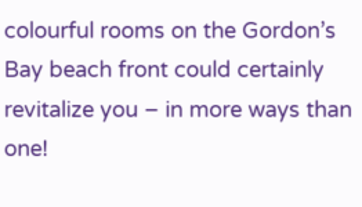colourful rooms on the Gordon’s Bay beach front could certainly revitalize you – in more ways than one!